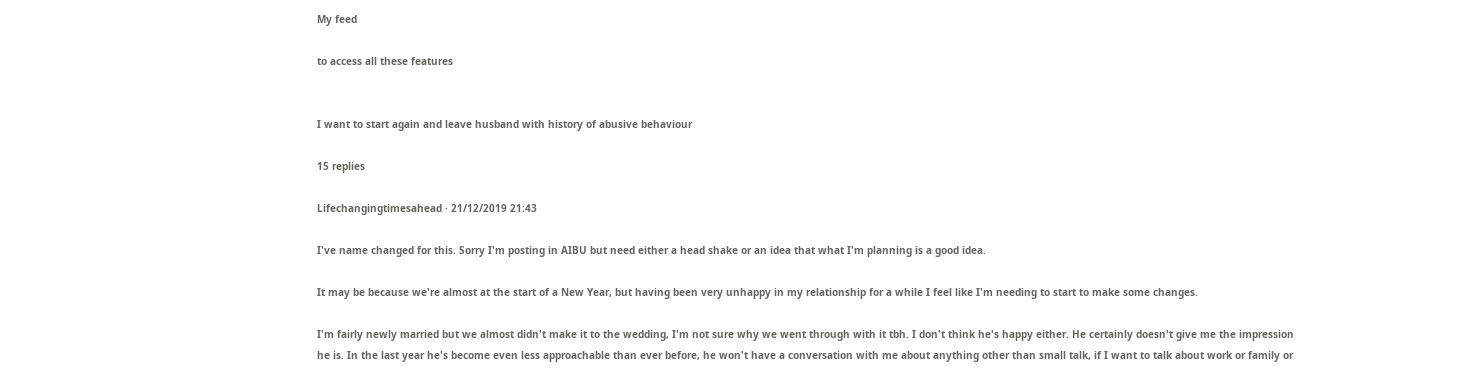My feed

to access all these features


I want to start again and leave husband with history of abusive behaviour

15 replies

Lifechangingtimesahead · 21/12/2019 21:43

I've name changed for this. Sorry I'm posting in AIBU but need either a head shake or an idea that what I'm planning is a good idea.

It may be because we're almost at the start of a New Year, but having been very unhappy in my relationship for a while I feel like I'm needing to start to make some changes.

I'm fairly newly married but we almost didn't make it to the wedding, I'm not sure why we went through with it tbh. I don't think he's happy either. He certainly doesn't give me the impression he is. In the last year he's become even less approachable than ever before, he won't have a conversation with me about anything other than small talk, if I want to talk about work or family or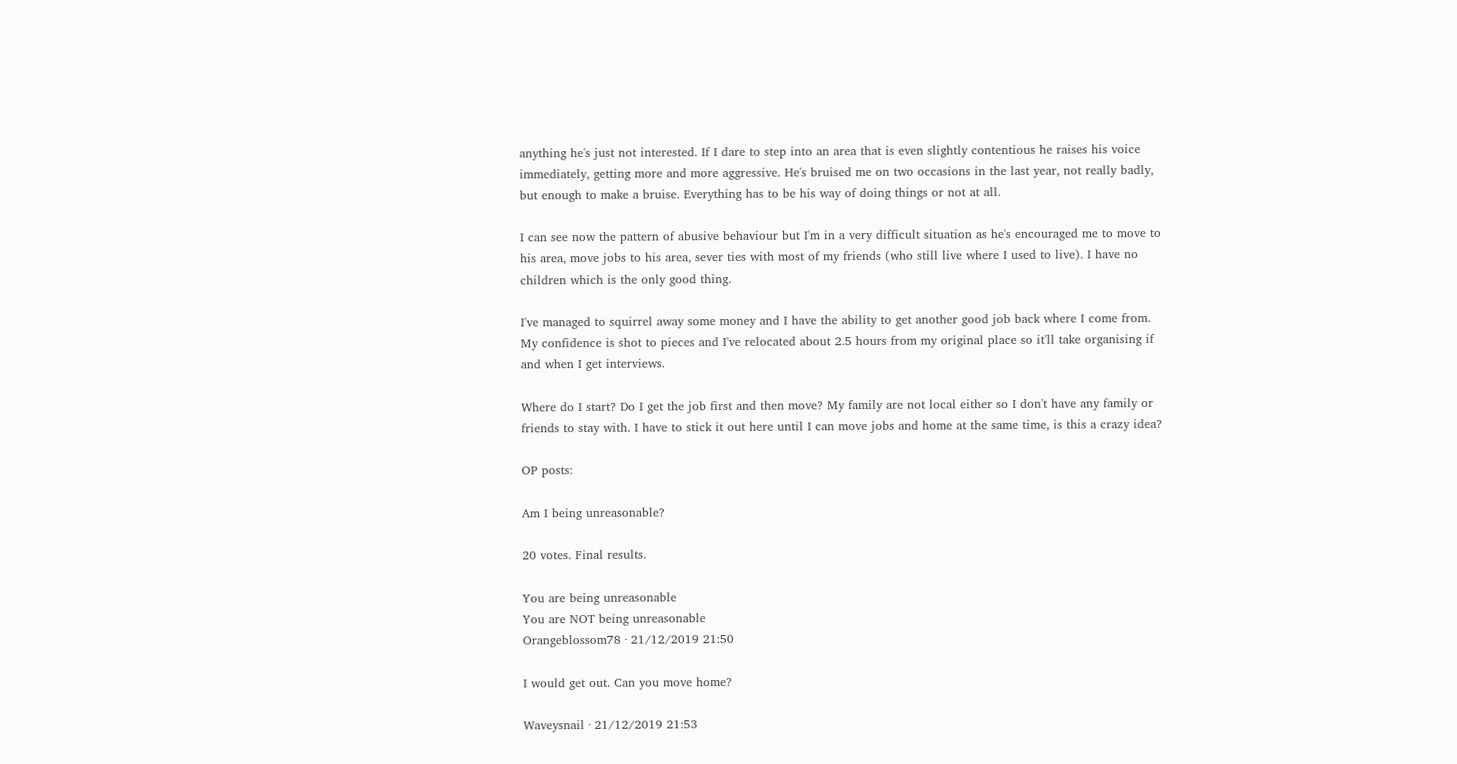anything he's just not interested. If I dare to step into an area that is even slightly contentious he raises his voice immediately, getting more and more aggressive. He's bruised me on two occasions in the last year, not really badly, but enough to make a bruise. Everything has to be his way of doing things or not at all.

I can see now the pattern of abusive behaviour but I'm in a very difficult situation as he's encouraged me to move to his area, move jobs to his area, sever ties with most of my friends (who still live where I used to live). I have no children which is the only good thing.

I've managed to squirrel away some money and I have the ability to get another good job back where I come from. My confidence is shot to pieces and I've relocated about 2.5 hours from my original place so it'll take organising if and when I get interviews.

Where do I start? Do I get the job first and then move? My family are not local either so I don't have any family or friends to stay with. I have to stick it out here until I can move jobs and home at the same time, is this a crazy idea?

OP posts:

Am I being unreasonable?

20 votes. Final results.

You are being unreasonable
You are NOT being unreasonable
Orangeblossom78 · 21/12/2019 21:50

I would get out. Can you move home?

Waveysnail · 21/12/2019 21:53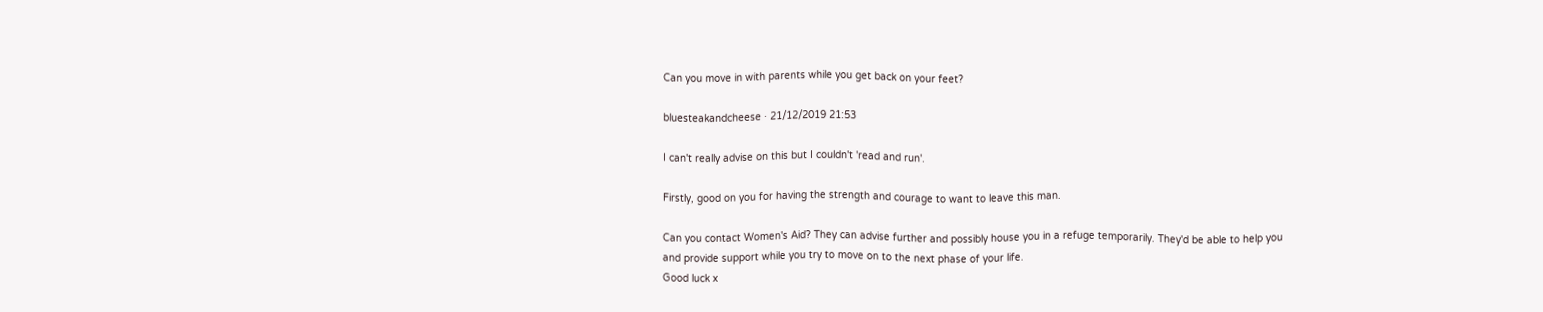Can you move in with parents while you get back on your feet?

bluesteakandcheese · 21/12/2019 21:53

I can't really advise on this but I couldn't 'read and run'.

Firstly, good on you for having the strength and courage to want to leave this man.

Can you contact Women's Aid? They can advise further and possibly house you in a refuge temporarily. They'd be able to help you and provide support while you try to move on to the next phase of your life.
Good luck x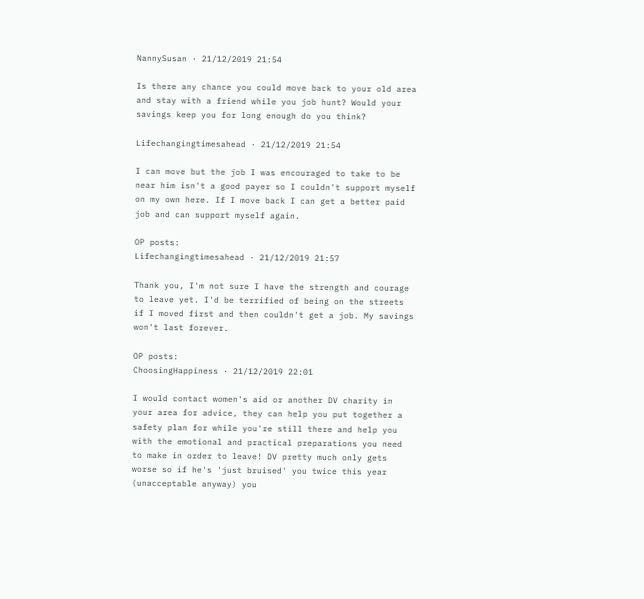NannySusan · 21/12/2019 21:54

Is there any chance you could move back to your old area and stay with a friend while you job hunt? Would your savings keep you for long enough do you think?

Lifechangingtimesahead · 21/12/2019 21:54

I can move but the job I was encouraged to take to be near him isn't a good payer so I couldn't support myself on my own here. If I move back I can get a better paid job and can support myself again.

OP posts:
Lifechangingtimesahead · 21/12/2019 21:57

Thank you, I'm not sure I have the strength and courage to leave yet. I'd be terrified of being on the streets if I moved first and then couldn't get a job. My savings won't last forever.

OP posts:
ChoosingHappiness · 21/12/2019 22:01

I would contact women's aid or another DV charity in your area for advice, they can help you put together a safety plan for while you're still there and help you with the emotional and practical preparations you need to make in order to leave! DV pretty much only gets worse so if he's 'just bruised' you twice this year (unacceptable anyway) you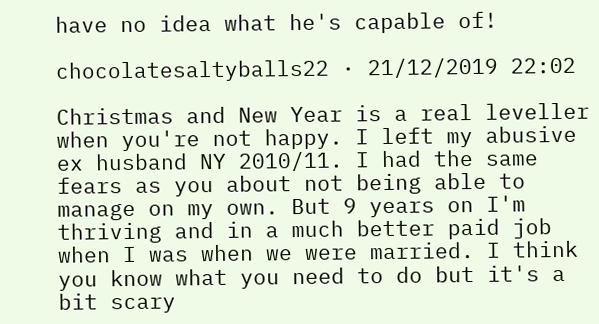have no idea what he's capable of!

chocolatesaltyballs22 · 21/12/2019 22:02

Christmas and New Year is a real leveller when you're not happy. I left my abusive ex husband NY 2010/11. I had the same fears as you about not being able to manage on my own. But 9 years on I'm thriving and in a much better paid job when I was when we were married. I think you know what you need to do but it's a bit scary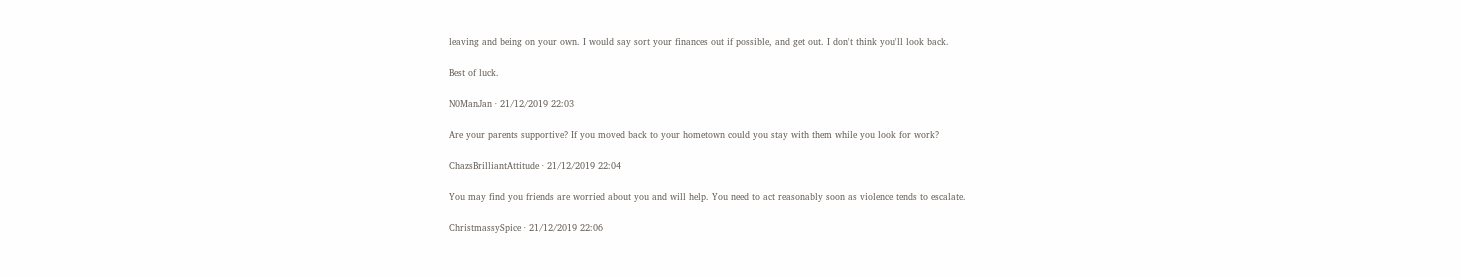leaving and being on your own. I would say sort your finances out if possible, and get out. I don't think you'll look back.

Best of luck.

N0ManJan · 21/12/2019 22:03

Are your parents supportive? If you moved back to your hometown could you stay with them while you look for work?

ChazsBrilliantAttitude · 21/12/2019 22:04

You may find you friends are worried about you and will help. You need to act reasonably soon as violence tends to escalate.

ChristmassySpice · 21/12/2019 22:06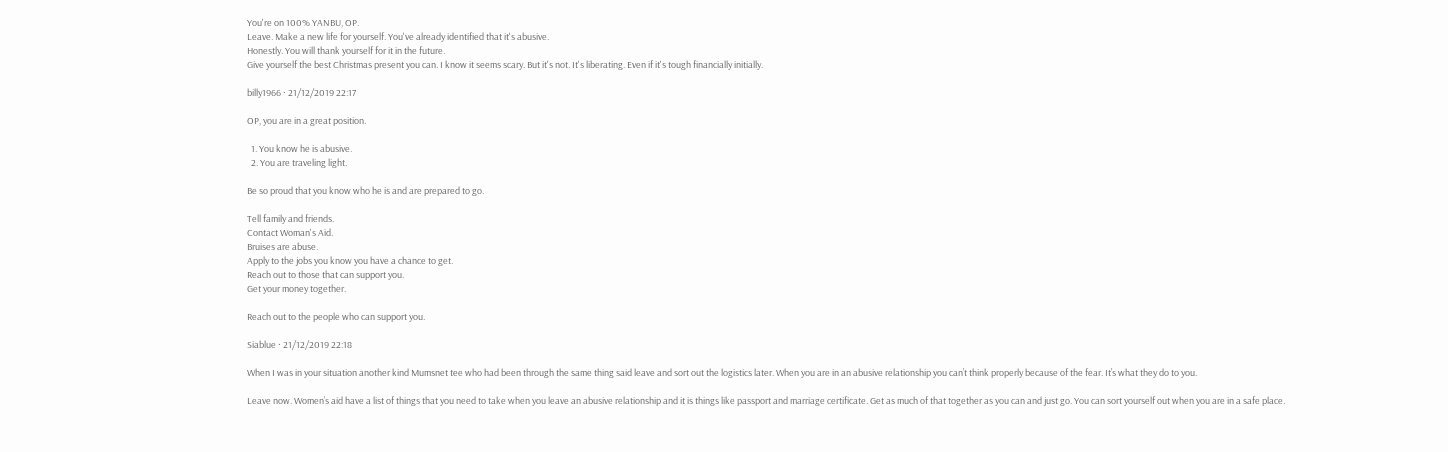You're on 100% YANBU, OP.
Leave. Make a new life for yourself. You've already identified that it's abusive.
Honestly. You will thank yourself for it in the future.
Give yourself the best Christmas present you can. I know it seems scary. But it's not. It's liberating. Even if it's tough financially initially.

billy1966 · 21/12/2019 22:17

OP, you are in a great position.

  1. You know he is abusive.
  2. You are traveling light.

Be so proud that you know who he is and are prepared to go.

Tell family and friends.
Contact Woman's Aid.
Bruises are abuse.
Apply to the jobs you know you have a chance to get.
Reach out to those that can support you.
Get your money together.

Reach out to the people who can support you.

Siablue · 21/12/2019 22:18

When I was in your situation another kind Mumsnet tee who had been through the same thing said leave and sort out the logistics later. When you are in an abusive relationship you can’t think properly because of the fear. It’s what they do to you.

Leave now. Women’s aid have a list of things that you need to take when you leave an abusive relationship and it is things like passport and marriage certificate. Get as much of that together as you can and just go. You can sort yourself out when you are in a safe place.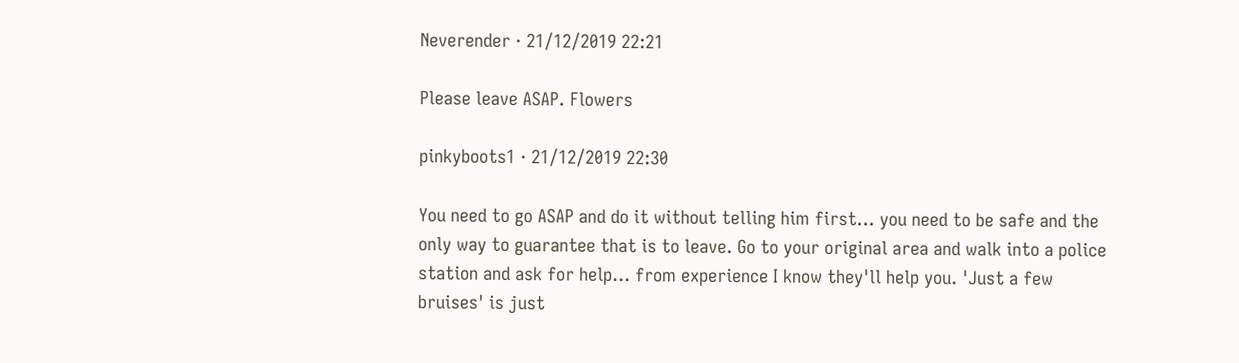Neverender · 21/12/2019 22:21

Please leave ASAP. Flowers

pinkyboots1 · 21/12/2019 22:30

You need to go ASAP and do it without telling him first... you need to be safe and the only way to guarantee that is to leave. Go to your original area and walk into a police station and ask for help... from experience I know they'll help you. 'Just a few bruises' is just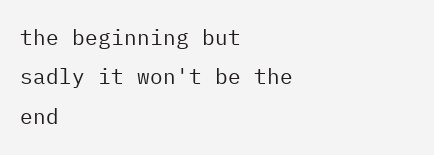the beginning but sadly it won't be the end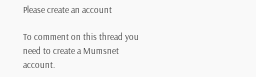Please create an account

To comment on this thread you need to create a Mumsnet account.